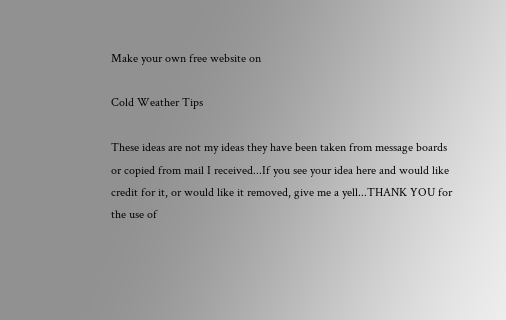Make your own free website on

Cold Weather Tips

These ideas are not my ideas they have been taken from message boards or copied from mail I received...If you see your idea here and would like credit for it, or would like it removed, give me a yell...THANK YOU for the use of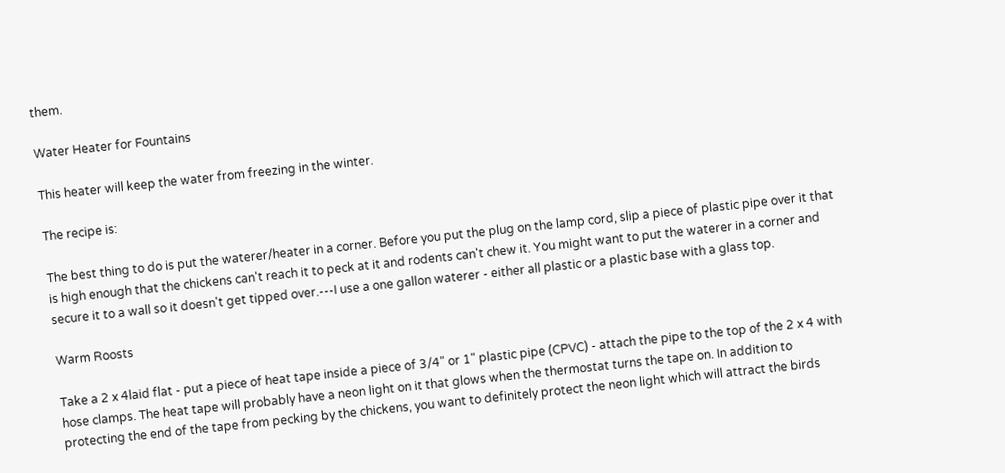them.

Water Heater for Fountains

This heater will keep the water from freezing in the winter.

The recipe is:

The best thing to do is put the waterer/heater in a corner. Before you put the plug on the lamp cord, slip a piece of plastic pipe over it that is high enough that the chickens can't reach it to peck at it and rodents can't chew it. You might want to put the waterer in a corner and secure it to a wall so it doesn't get tipped over.---I use a one gallon waterer - either all plastic or a plastic base with a glass top.

Warm Roosts

Take a 2 x 4laid flat - put a piece of heat tape inside a piece of 3/4" or 1" plastic pipe (CPVC) - attach the pipe to the top of the 2 x 4 with hose clamps. The heat tape will probably have a neon light on it that glows when the thermostat turns the tape on. In addition to protecting the end of the tape from pecking by the chickens, you want to definitely protect the neon light which will attract the birds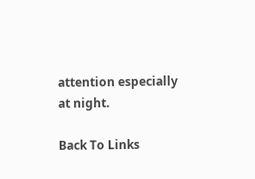attention especially at night.

Back To Links